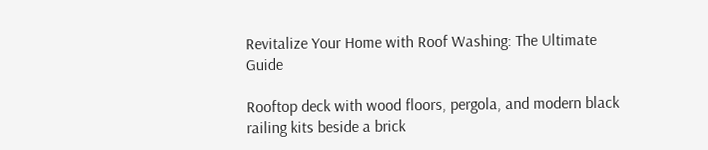Revitalize Your Home with Roof Washing: The Ultimate Guide

Rooftop deck with wood floors, pergola, and modern black railing kits beside a brick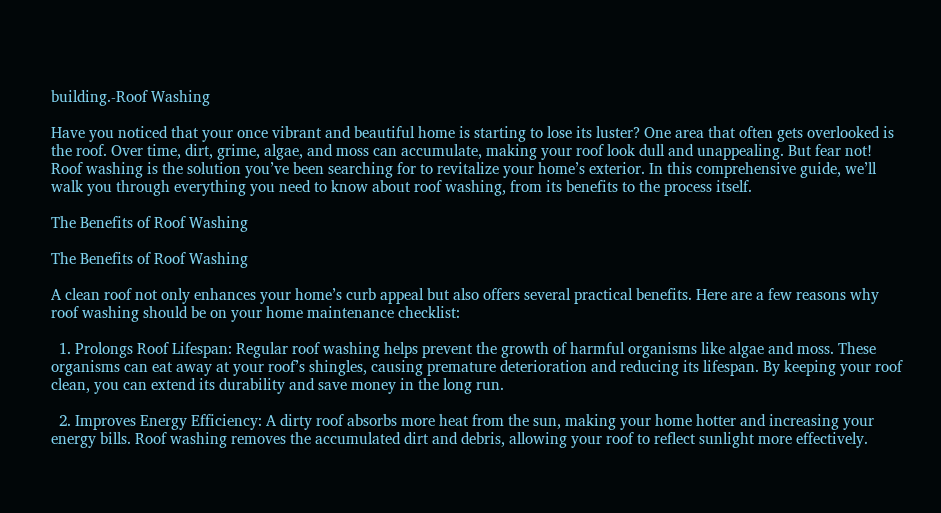building.-Roof Washing

Have you noticed that your once vibrant and beautiful home is starting to lose its luster? One area that often gets overlooked is the roof. Over time, dirt, grime, algae, and moss can accumulate, making your roof look dull and unappealing. But fear not! Roof washing is the solution you’ve been searching for to revitalize your home’s exterior. In this comprehensive guide, we’ll walk you through everything you need to know about roof washing, from its benefits to the process itself.

The Benefits of Roof Washing

The Benefits of Roof Washing

A clean roof not only enhances your home’s curb appeal but also offers several practical benefits. Here are a few reasons why roof washing should be on your home maintenance checklist:

  1. Prolongs Roof Lifespan: Regular roof washing helps prevent the growth of harmful organisms like algae and moss. These organisms can eat away at your roof’s shingles, causing premature deterioration and reducing its lifespan. By keeping your roof clean, you can extend its durability and save money in the long run.

  2. Improves Energy Efficiency: A dirty roof absorbs more heat from the sun, making your home hotter and increasing your energy bills. Roof washing removes the accumulated dirt and debris, allowing your roof to reflect sunlight more effectively.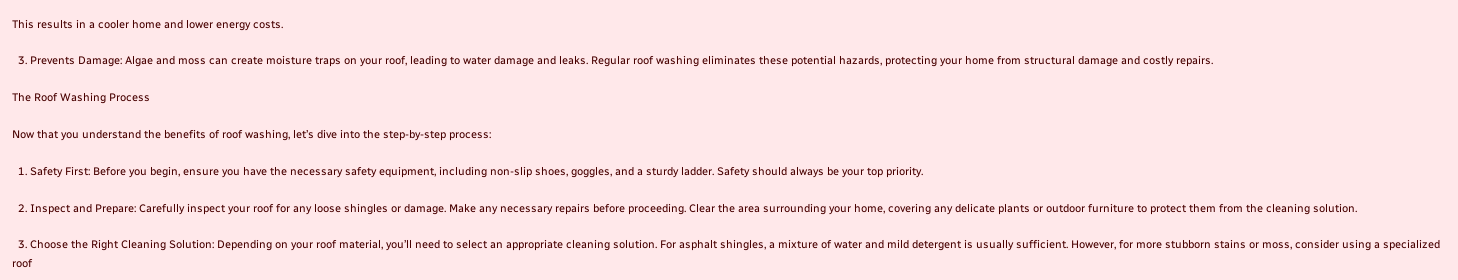This results in a cooler home and lower energy costs.

  3. Prevents Damage: Algae and moss can create moisture traps on your roof, leading to water damage and leaks. Regular roof washing eliminates these potential hazards, protecting your home from structural damage and costly repairs.

The Roof Washing Process

Now that you understand the benefits of roof washing, let’s dive into the step-by-step process:

  1. Safety First: Before you begin, ensure you have the necessary safety equipment, including non-slip shoes, goggles, and a sturdy ladder. Safety should always be your top priority.

  2. Inspect and Prepare: Carefully inspect your roof for any loose shingles or damage. Make any necessary repairs before proceeding. Clear the area surrounding your home, covering any delicate plants or outdoor furniture to protect them from the cleaning solution.

  3. Choose the Right Cleaning Solution: Depending on your roof material, you’ll need to select an appropriate cleaning solution. For asphalt shingles, a mixture of water and mild detergent is usually sufficient. However, for more stubborn stains or moss, consider using a specialized roof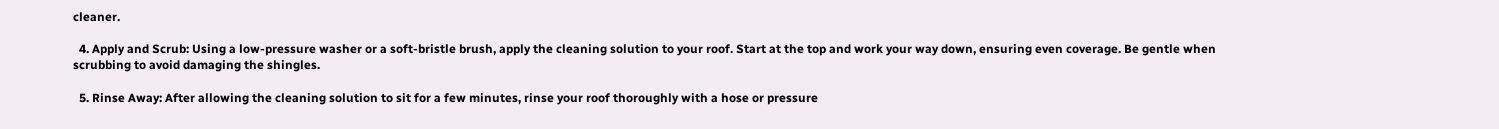cleaner.

  4. Apply and Scrub: Using a low-pressure washer or a soft-bristle brush, apply the cleaning solution to your roof. Start at the top and work your way down, ensuring even coverage. Be gentle when scrubbing to avoid damaging the shingles.

  5. Rinse Away: After allowing the cleaning solution to sit for a few minutes, rinse your roof thoroughly with a hose or pressure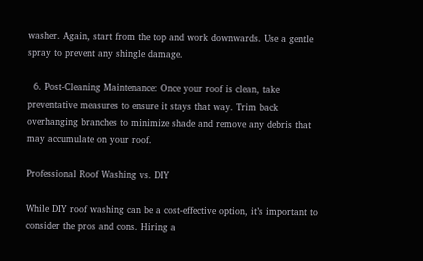washer. Again, start from the top and work downwards. Use a gentle spray to prevent any shingle damage.

  6. Post-Cleaning Maintenance: Once your roof is clean, take preventative measures to ensure it stays that way. Trim back overhanging branches to minimize shade and remove any debris that may accumulate on your roof.

Professional Roof Washing vs. DIY

While DIY roof washing can be a cost-effective option, it’s important to consider the pros and cons. Hiring a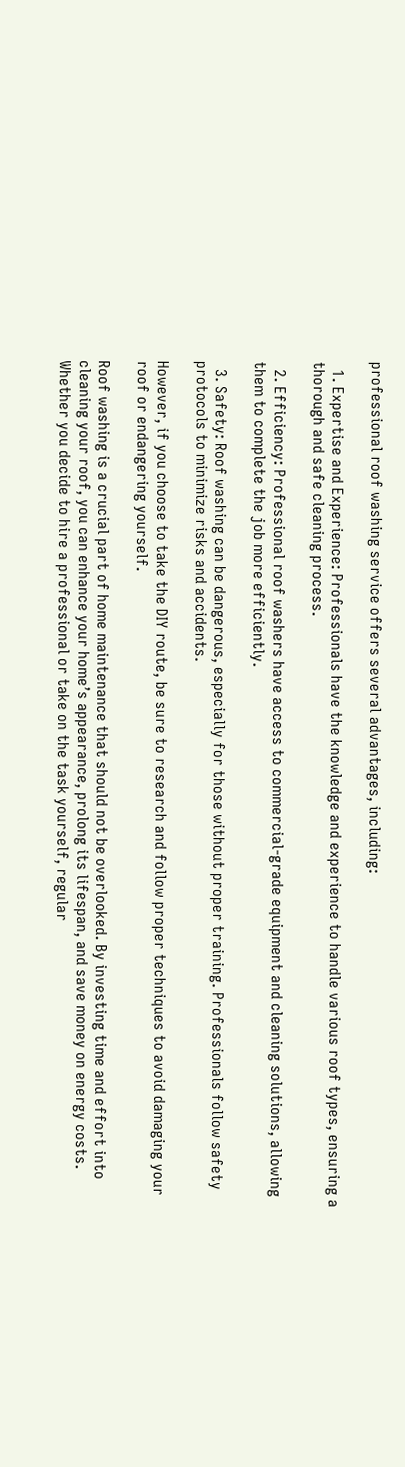professional roof washing service offers several advantages, including:

  1. Expertise and Experience: Professionals have the knowledge and experience to handle various roof types, ensuring a thorough and safe cleaning process.

  2. Efficiency: Professional roof washers have access to commercial-grade equipment and cleaning solutions, allowing them to complete the job more efficiently.

  3. Safety: Roof washing can be dangerous, especially for those without proper training. Professionals follow safety protocols to minimize risks and accidents.

However, if you choose to take the DIY route, be sure to research and follow proper techniques to avoid damaging your roof or endangering yourself.

Roof washing is a crucial part of home maintenance that should not be overlooked. By investing time and effort into cleaning your roof, you can enhance your home’s appearance, prolong its lifespan, and save money on energy costs. Whether you decide to hire a professional or take on the task yourself, regular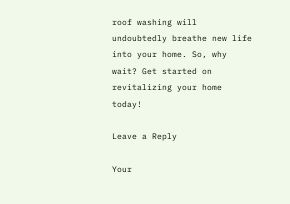roof washing will undoubtedly breathe new life into your home. So, why wait? Get started on revitalizing your home today!

Leave a Reply

Your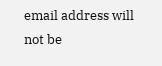email address will not be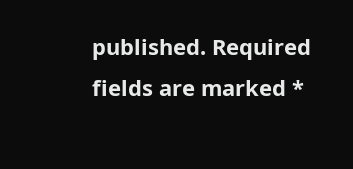published. Required fields are marked *